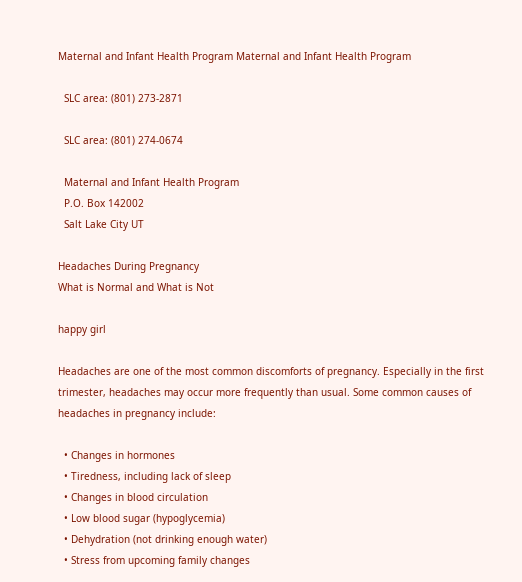Maternal and Infant Health Program Maternal and Infant Health Program

  SLC area: (801) 273-2871

  SLC area: (801) 274-0674

  Maternal and Infant Health Program
  P.O. Box 142002
  Salt Lake City UT

Headaches During Pregnancy
What is Normal and What is Not

happy girl

Headaches are one of the most common discomforts of pregnancy. Especially in the first trimester, headaches may occur more frequently than usual. Some common causes of headaches in pregnancy include:

  • Changes in hormones
  • Tiredness, including lack of sleep
  • Changes in blood circulation
  • Low blood sugar (hypoglycemia)
  • Dehydration (not drinking enough water)
  • Stress from upcoming family changes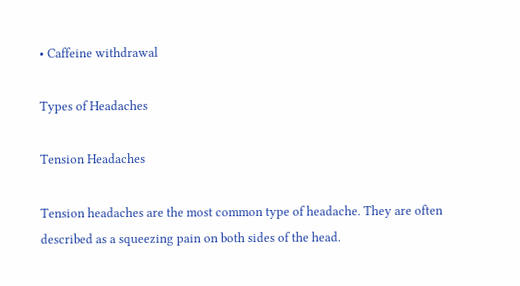• Caffeine withdrawal

Types of Headaches

Tension Headaches

Tension headaches are the most common type of headache. They are often described as a squeezing pain on both sides of the head.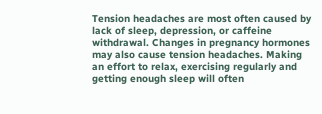Tension headaches are most often caused by lack of sleep, depression, or caffeine withdrawal. Changes in pregnancy hormones may also cause tension headaches. Making an effort to relax, exercising regularly and getting enough sleep will often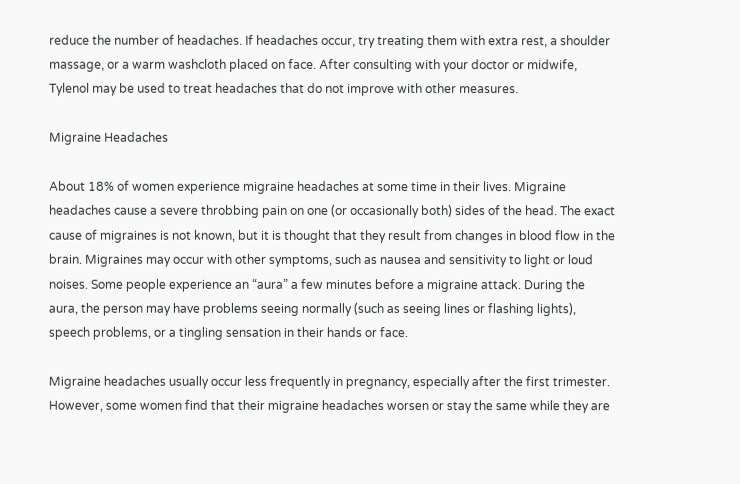reduce the number of headaches. If headaches occur, try treating them with extra rest, a shoulder massage, or a warm washcloth placed on face. After consulting with your doctor or midwife, Tylenol may be used to treat headaches that do not improve with other measures.

Migraine Headaches

About 18% of women experience migraine headaches at some time in their lives. Migraine headaches cause a severe throbbing pain on one (or occasionally both) sides of the head. The exact cause of migraines is not known, but it is thought that they result from changes in blood flow in the brain. Migraines may occur with other symptoms, such as nausea and sensitivity to light or loud noises. Some people experience an “aura” a few minutes before a migraine attack. During the aura, the person may have problems seeing normally (such as seeing lines or flashing lights), speech problems, or a tingling sensation in their hands or face.

Migraine headaches usually occur less frequently in pregnancy, especially after the first trimester. However, some women find that their migraine headaches worsen or stay the same while they are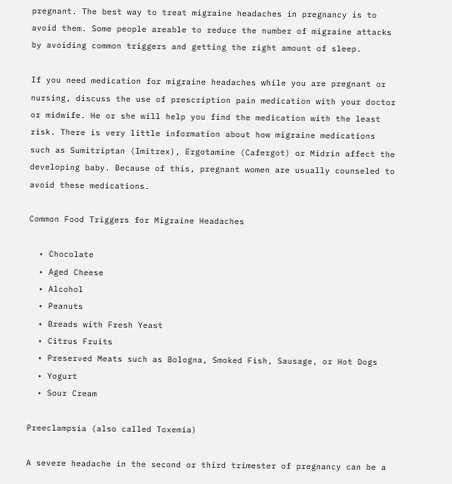pregnant. The best way to treat migraine headaches in pregnancy is to avoid them. Some people areable to reduce the number of migraine attacks by avoiding common triggers and getting the right amount of sleep.

If you need medication for migraine headaches while you are pregnant or nursing, discuss the use of prescription pain medication with your doctor or midwife. He or she will help you find the medication with the least risk. There is very little information about how migraine medications such as Sumitriptan (Imitrex), Ergotamine (Cafergot) or Midrin affect the developing baby. Because of this, pregnant women are usually counseled to avoid these medications.

Common Food Triggers for Migraine Headaches

  • Chocolate
  • Aged Cheese
  • Alcohol
  • Peanuts
  • Breads with Fresh Yeast
  • Citrus Fruits
  • Preserved Meats such as Bologna, Smoked Fish, Sausage, or Hot Dogs
  • Yogurt
  • Sour Cream

Preeclampsia (also called Toxemia)

A severe headache in the second or third trimester of pregnancy can be a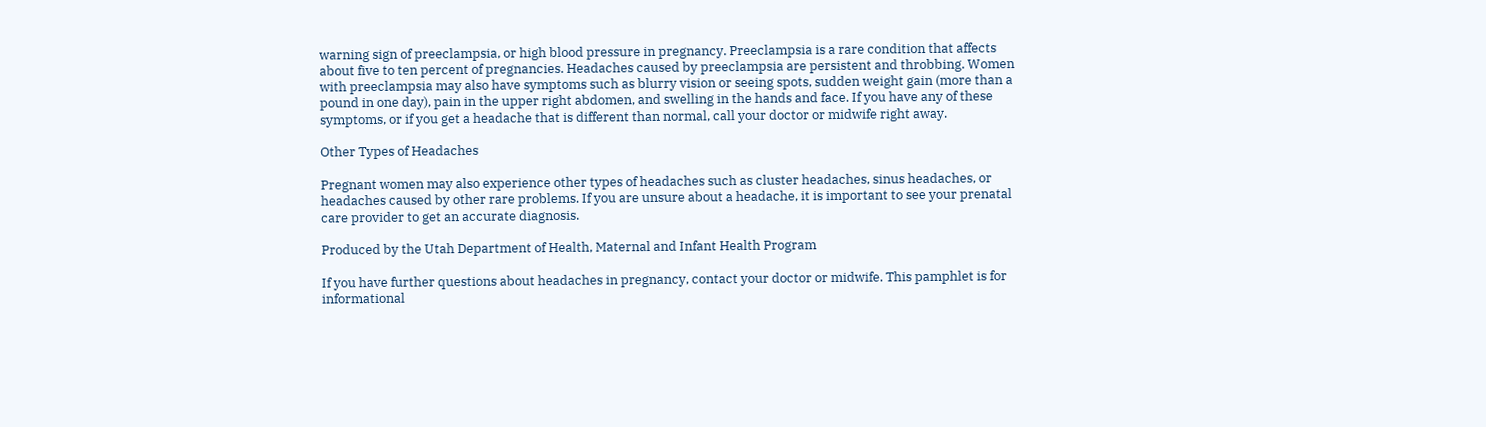warning sign of preeclampsia, or high blood pressure in pregnancy. Preeclampsia is a rare condition that affects about five to ten percent of pregnancies. Headaches caused by preeclampsia are persistent and throbbing. Women with preeclampsia may also have symptoms such as blurry vision or seeing spots, sudden weight gain (more than a pound in one day), pain in the upper right abdomen, and swelling in the hands and face. If you have any of these symptoms, or if you get a headache that is different than normal, call your doctor or midwife right away.

Other Types of Headaches

Pregnant women may also experience other types of headaches such as cluster headaches, sinus headaches, or headaches caused by other rare problems. If you are unsure about a headache, it is important to see your prenatal care provider to get an accurate diagnosis.

Produced by the Utah Department of Health, Maternal and Infant Health Program

If you have further questions about headaches in pregnancy, contact your doctor or midwife. This pamphlet is for informational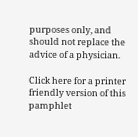purposes only, and should not replace the advice of a physician.

Click here for a printer friendly version of this pamphlet